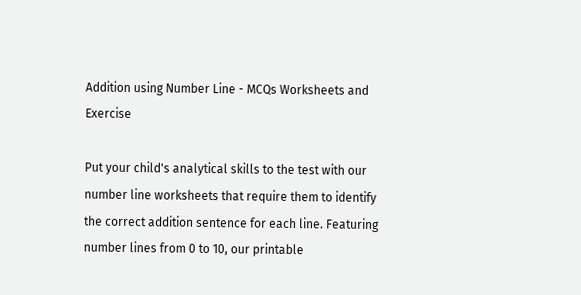Addition using Number Line - MCQs Worksheets and Exercise

Put your child's analytical skills to the test with our number line worksheets that require them to identify the correct addition sentence for each line. Featuring number lines from 0 to 10, our printable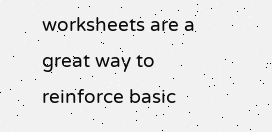worksheets are a great way to reinforce basic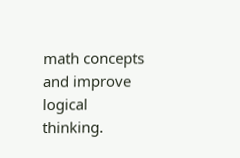math concepts and improve logical thinking.